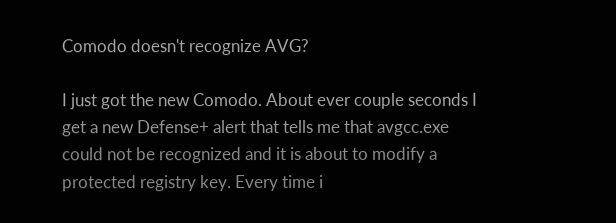Comodo doesn't recognize AVG?

I just got the new Comodo. About ever couple seconds I get a new Defense+ alert that tells me that avgcc.exe could not be recognized and it is about to modify a protected registry key. Every time i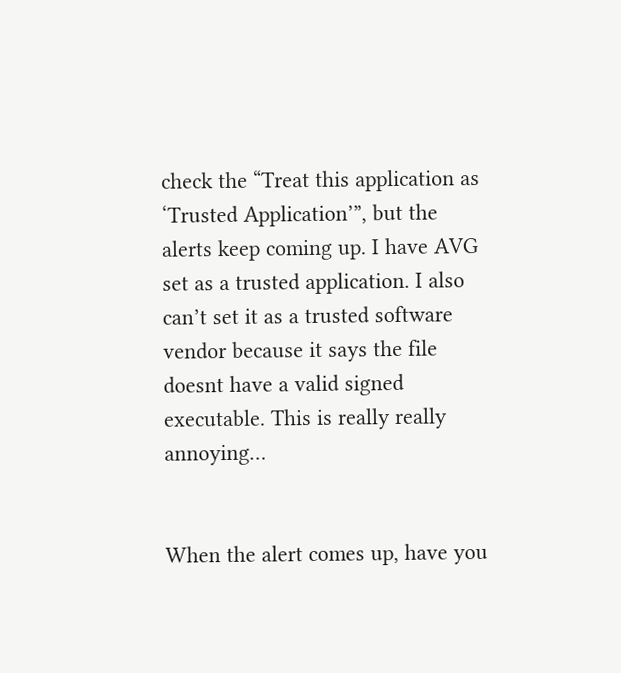check the “Treat this application as ‘Trusted Application’”, but the alerts keep coming up. I have AVG set as a trusted application. I also can’t set it as a trusted software vendor because it says the file doesnt have a valid signed executable. This is really really annoying…


When the alert comes up, have you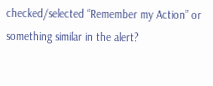checked/selected “Remember my Action” or something similar in the alert?